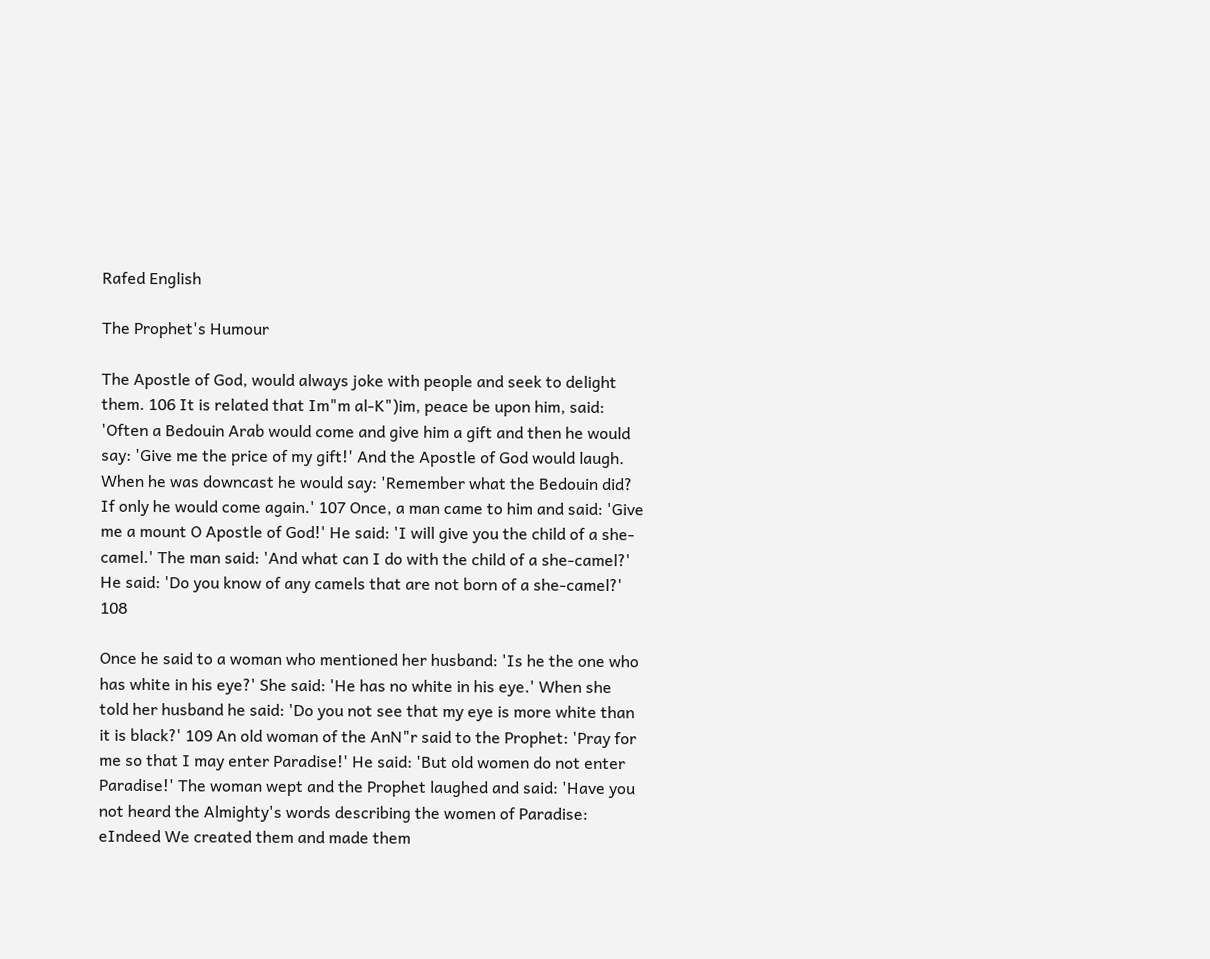Rafed English

The Prophet's Humour

The Apostle of God, would always joke with people and seek to delight them. 106 It is related that Im"m al-K")im, peace be upon him, said: 'Often a Bedouin Arab would come and give him a gift and then he would say: 'Give me the price of my gift!' And the Apostle of God would laugh. When he was downcast he would say: 'Remember what the Bedouin did? If only he would come again.' 107 Once, a man came to him and said: 'Give me a mount O Apostle of God!' He said: 'I will give you the child of a she- camel.' The man said: 'And what can I do with the child of a she-camel?' He said: 'Do you know of any camels that are not born of a she-camel?' 108

Once he said to a woman who mentioned her husband: 'Is he the one who has white in his eye?' She said: 'He has no white in his eye.' When she told her husband he said: 'Do you not see that my eye is more white than it is black?' 109 An old woman of the AnN"r said to the Prophet: 'Pray for me so that I may enter Paradise!' He said: 'But old women do not enter Paradise!' The woman wept and the Prophet laughed and said: 'Have you not heard the Almighty's words describing the women of Paradise: eIndeed We created them and made them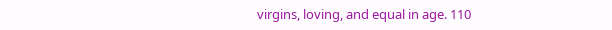virgins, loving, and equal in age. 110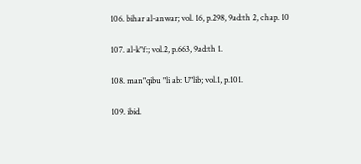106. bihar al-anwar; vol. 16, p.298, 9ad:th 2, chap. 10

107. al-k"f:; vol.2, p.663, 9ad:th 1.

108. man"qibu "li ab: U"lib; vol.1, p.101.

109. ibid.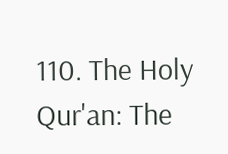110. The Holy Qur'an: The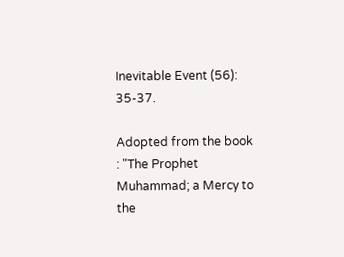Inevitable Event (56): 35-37.

Adopted from the book : "The Prophet Muhammad; a Mercy to the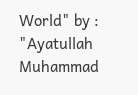World" by : "Ayatullah Muhammad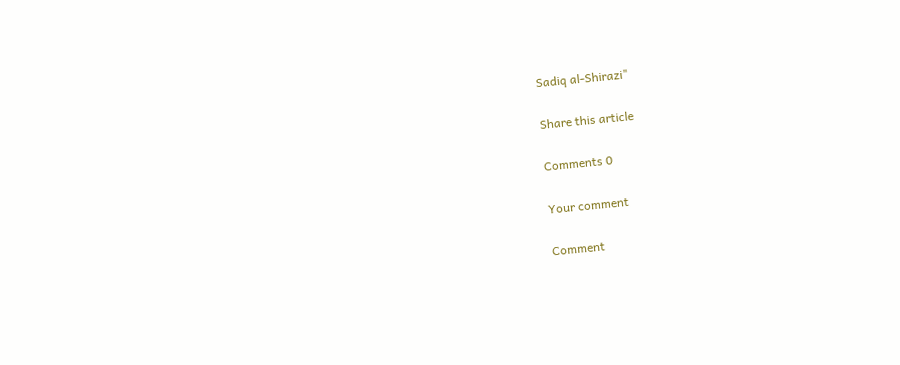Sadiq al-Shirazi"

Share this article

Comments 0

Your comment

Comment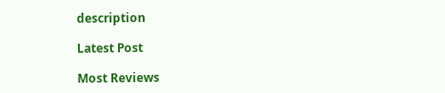description

Latest Post

Most Reviews